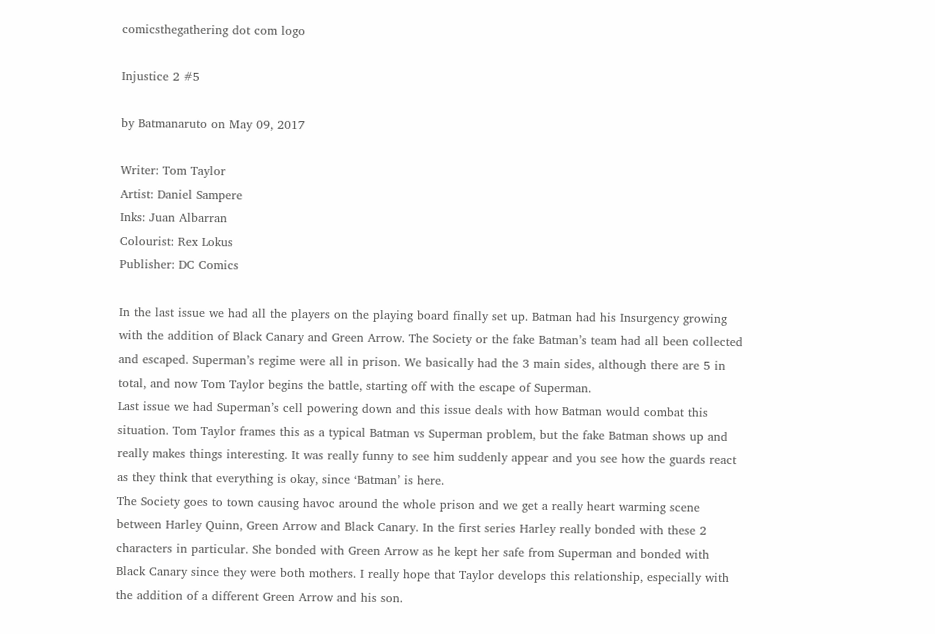comicsthegathering dot com logo

Injustice 2 #5

by Batmanaruto on May 09, 2017

Writer: Tom Taylor
Artist: Daniel Sampere
Inks: Juan Albarran
Colourist: Rex Lokus
Publisher: DC Comics

In the last issue we had all the players on the playing board finally set up. Batman had his Insurgency growing with the addition of Black Canary and Green Arrow. The Society or the fake Batman’s team had all been collected and escaped. Superman’s regime were all in prison. We basically had the 3 main sides, although there are 5 in total, and now Tom Taylor begins the battle, starting off with the escape of Superman.
Last issue we had Superman’s cell powering down and this issue deals with how Batman would combat this situation. Tom Taylor frames this as a typical Batman vs Superman problem, but the fake Batman shows up and really makes things interesting. It was really funny to see him suddenly appear and you see how the guards react as they think that everything is okay, since ‘Batman’ is here.
The Society goes to town causing havoc around the whole prison and we get a really heart warming scene between Harley Quinn, Green Arrow and Black Canary. In the first series Harley really bonded with these 2 characters in particular. She bonded with Green Arrow as he kept her safe from Superman and bonded with Black Canary since they were both mothers. I really hope that Taylor develops this relationship, especially with the addition of a different Green Arrow and his son.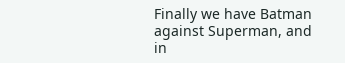Finally we have Batman against Superman, and in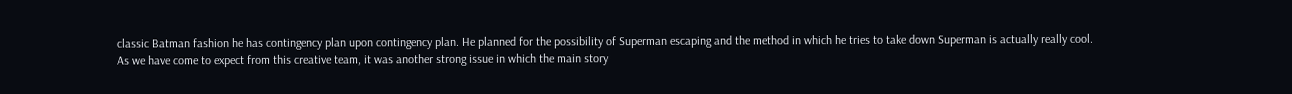classic Batman fashion he has contingency plan upon contingency plan. He planned for the possibility of Superman escaping and the method in which he tries to take down Superman is actually really cool.
As we have come to expect from this creative team, it was another strong issue in which the main story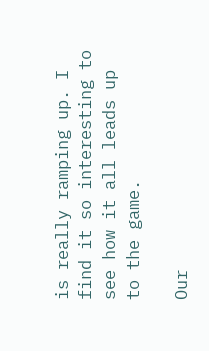is really ramping up. I find it so interesting to see how it all leads up to the game.

Our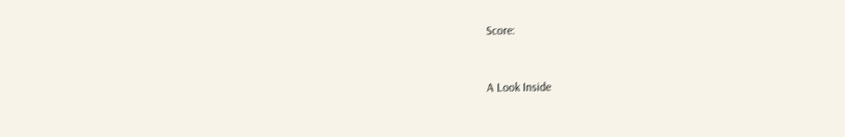Score:


A Look Inside